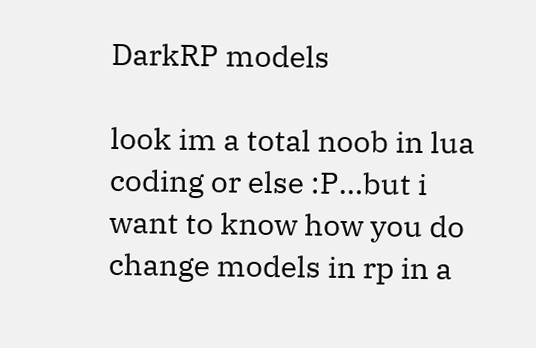DarkRP models

look im a total noob in lua coding or else :P…but i want to know how you do change models in rp in a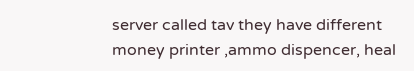server called tav they have different money printer ,ammo dispencer, heal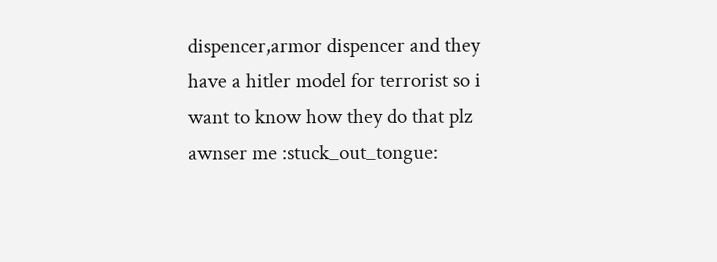dispencer,armor dispencer and they have a hitler model for terrorist so i want to know how they do that plz awnser me :stuck_out_tongue: